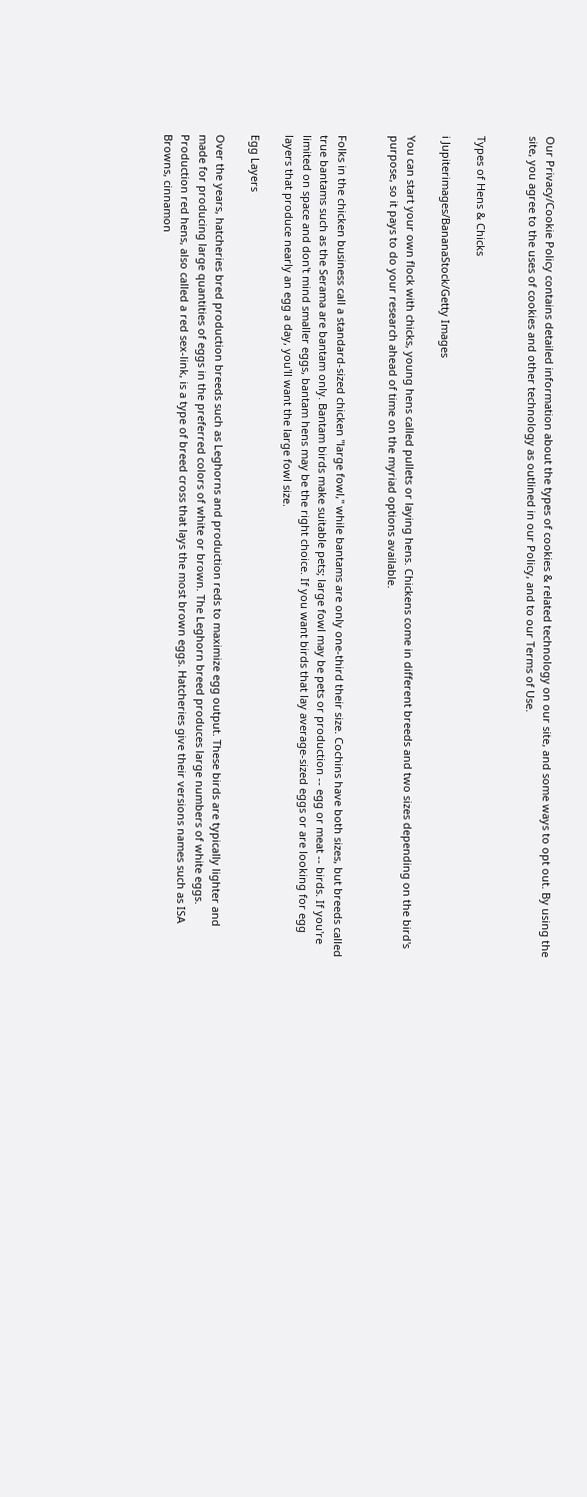Our Privacy/Cookie Policy contains detailed information about the types of cookies & related technology on our site, and some ways to opt out. By using the site, you agree to the uses of cookies and other technology as outlined in our Policy, and to our Terms of Use.


Types of Hens & Chicks

i Jupiterimages/BananaStock/Getty Images

You can start your own flock with chicks, young hens called pullets or laying hens. Chickens come in different breeds and two sizes depending on the bird's purpose, so it pays to do your research ahead of time on the myriad options available.


Folks in the chicken business call a standard-sized chicken "large fowl," while bantams are only one-third their size. Cochins have both sizes, but breeds called true bantams such as the Serama are bantam only. Bantam birds make suitable pets; large fowl may be pets or production -- egg or meat -- birds. If you're limited on space and don't mind smaller eggs, bantam hens may be the right choice. If you want birds that lay average-sized eggs or are looking for egg layers that produce nearly an egg a day, you'll want the large fowl size.

Egg Layers

Over the years, hatcheries bred production breeds such as Leghorns and production reds to maximize egg output. These birds are typically lighter and made for producing large quantities of eggs in the preferred colors of white or brown. The Leghorn breed produces large numbers of white eggs. Production red hens, also called a red sex-link, is a type of breed cross that lays the most brown eggs. Hatcheries give their versions names such as ISA Browns, cinnamon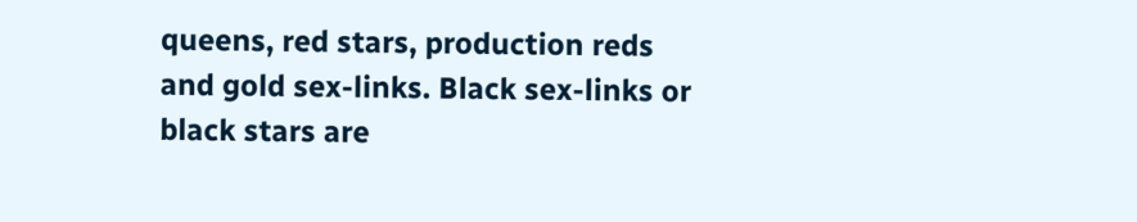queens, red stars, production reds and gold sex-links. Black sex-links or black stars are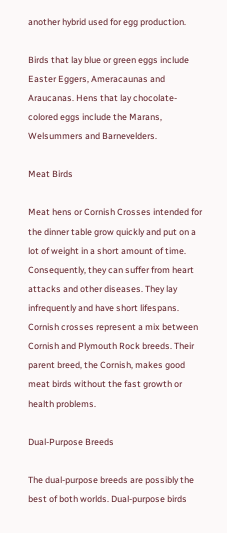another hybrid used for egg production.

Birds that lay blue or green eggs include Easter Eggers, Ameracaunas and Araucanas. Hens that lay chocolate-colored eggs include the Marans, Welsummers and Barnevelders.

Meat Birds

Meat hens or Cornish Crosses intended for the dinner table grow quickly and put on a lot of weight in a short amount of time. Consequently, they can suffer from heart attacks and other diseases. They lay infrequently and have short lifespans. Cornish crosses represent a mix between Cornish and Plymouth Rock breeds. Their parent breed, the Cornish, makes good meat birds without the fast growth or health problems.

Dual-Purpose Breeds

The dual-purpose breeds are possibly the best of both worlds. Dual-purpose birds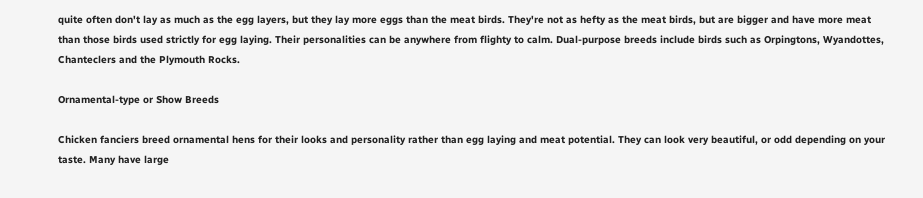quite often don't lay as much as the egg layers, but they lay more eggs than the meat birds. They're not as hefty as the meat birds, but are bigger and have more meat than those birds used strictly for egg laying. Their personalities can be anywhere from flighty to calm. Dual-purpose breeds include birds such as Orpingtons, Wyandottes, Chanteclers and the Plymouth Rocks.

Ornamental-type or Show Breeds

Chicken fanciers breed ornamental hens for their looks and personality rather than egg laying and meat potential. They can look very beautiful, or odd depending on your taste. Many have large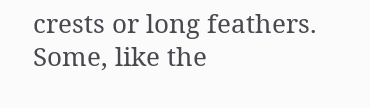crests or long feathers. Some, like the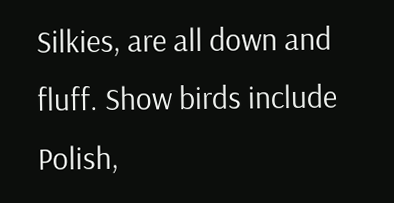Silkies, are all down and fluff. Show birds include Polish,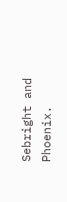Sebright and Phoenix.